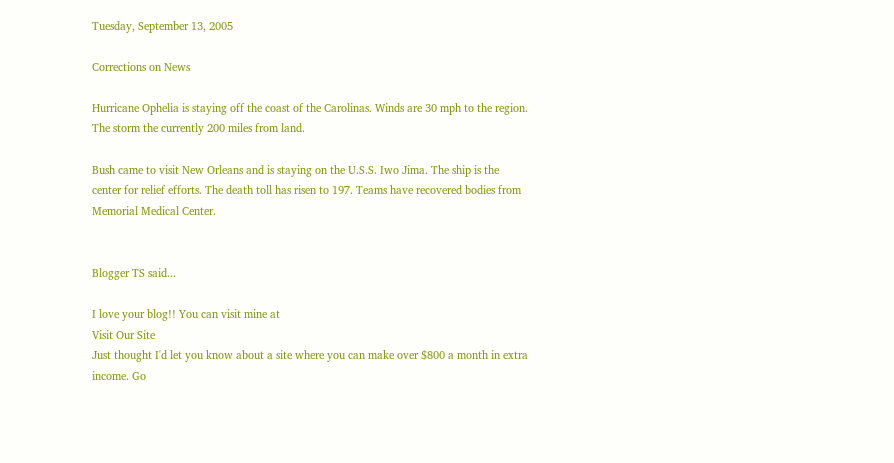Tuesday, September 13, 2005

Corrections on News

Hurricane Ophelia is staying off the coast of the Carolinas. Winds are 30 mph to the region. The storm the currently 200 miles from land.

Bush came to visit New Orleans and is staying on the U.S.S. Iwo Jima. The ship is the center for relief efforts. The death toll has risen to 197. Teams have recovered bodies from Memorial Medical Center.


Blogger TS said...

I love your blog!! You can visit mine at
Visit Our Site
Just thought I'd let you know about a site where you can make over $800 a month in extra income. Go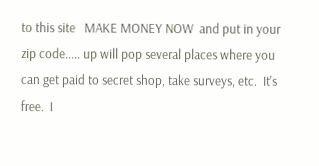to this site   MAKE MONEY NOW  and put in your zip code..... up will pop several places where you can get paid to secret shop, take surveys, etc.  It's free.  I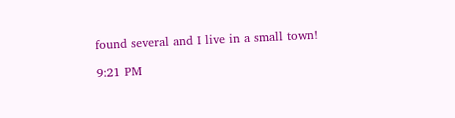found several and I live in a small town!

9:21 PM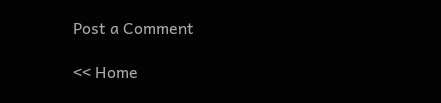Post a Comment

<< Home